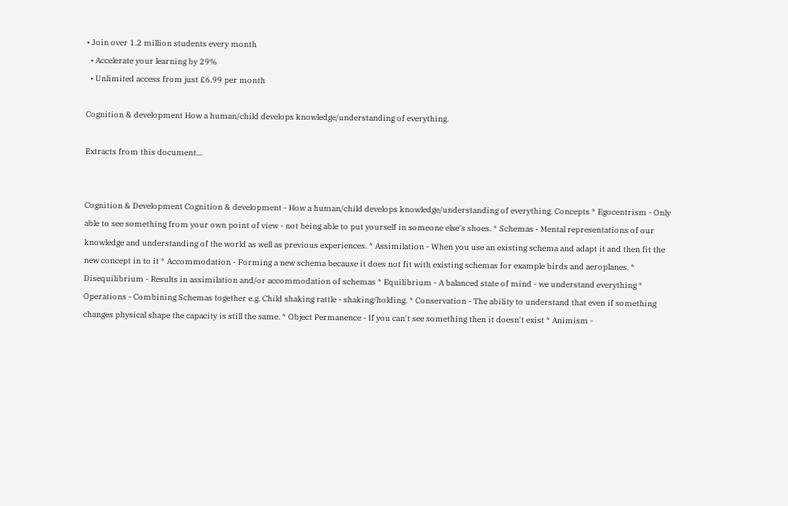• Join over 1.2 million students every month
  • Accelerate your learning by 29%
  • Unlimited access from just £6.99 per month

Cognition & development How a human/child develops knowledge/understanding of everything.

Extracts from this document...


Cognition & Development Cognition & development - How a human/child develops knowledge/understanding of everything. Concepts * Egocentrism - Only able to see something from your own point of view - not being able to put yourself in someone else's shoes. * Schemas - Mental representations of our knowledge and understanding of the world as well as previous experiences. * Assimilation - When you use an existing schema and adapt it and then fit the new concept in to it * Accommodation - Forming a new schema because it does not fit with existing schemas for example birds and aeroplanes. * Disequilibrium - Results in assimilation and/or accommodation of schemas * Equilibrium - A balanced state of mind - we understand everything * Operations - Combining Schemas together e.g. Child shaking rattle - shaking/holding. * Conservation - The ability to understand that even if something changes physical shape the capacity is still the same. * Object Permanence - If you can't see something then it doesn't exist * Animism -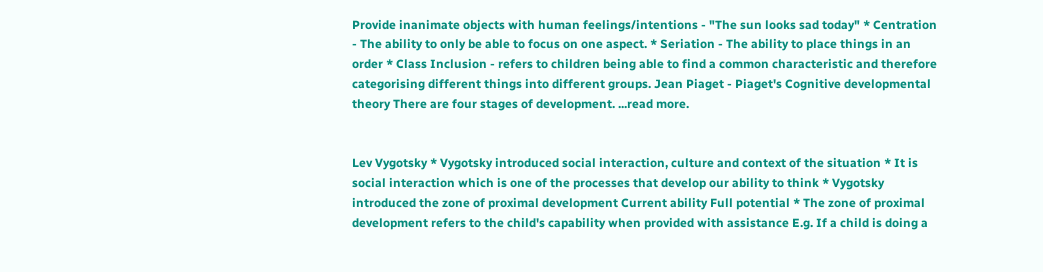Provide inanimate objects with human feelings/intentions - "The sun looks sad today" * Centration - The ability to only be able to focus on one aspect. * Seriation - The ability to place things in an order * Class Inclusion - refers to children being able to find a common characteristic and therefore categorising different things into different groups. Jean Piaget - Piaget's Cognitive developmental theory There are four stages of development. ...read more.


Lev Vygotsky * Vygotsky introduced social interaction, culture and context of the situation * It is social interaction which is one of the processes that develop our ability to think * Vygotsky introduced the zone of proximal development Current ability Full potential * The zone of proximal development refers to the child's capability when provided with assistance E.g. If a child is doing a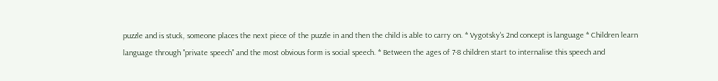puzzle and is stuck, someone places the next piece of the puzzle in and then the child is able to carry on. * Vygotsky's 2nd concept is language * Children learn language through "private speech" and the most obvious form is social speech. * Between the ages of 7-8 children start to internalise this speech and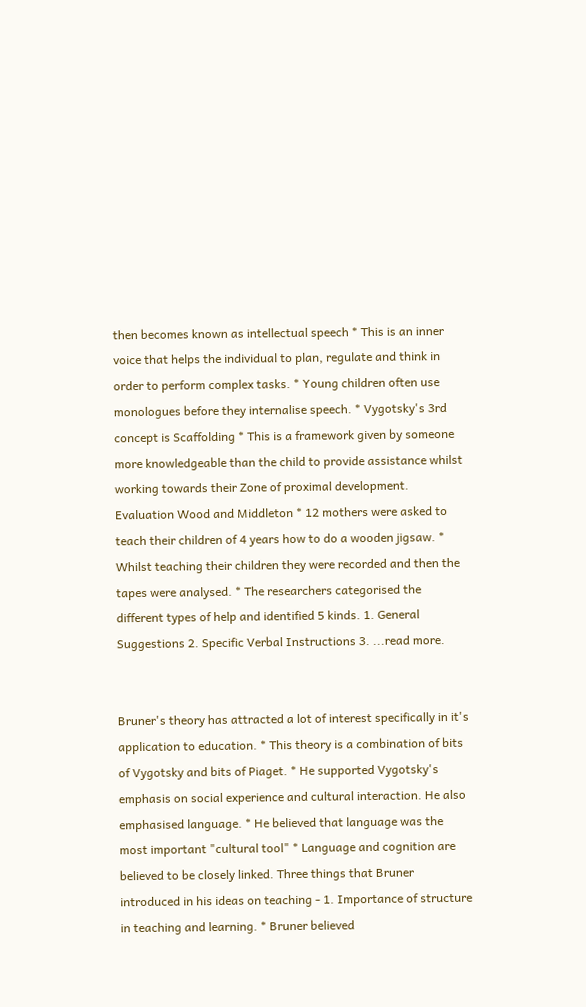then becomes known as intellectual speech * This is an inner voice that helps the individual to plan, regulate and think in order to perform complex tasks. * Young children often use monologues before they internalise speech. * Vygotsky's 3rd concept is Scaffolding * This is a framework given by someone more knowledgeable than the child to provide assistance whilst working towards their Zone of proximal development. Evaluation Wood and Middleton * 12 mothers were asked to teach their children of 4 years how to do a wooden jigsaw. * Whilst teaching their children they were recorded and then the tapes were analysed. * The researchers categorised the different types of help and identified 5 kinds. 1. General Suggestions 2. Specific Verbal Instructions 3. ...read more.


Bruner's theory has attracted a lot of interest specifically in it's application to education. * This theory is a combination of bits of Vygotsky and bits of Piaget. * He supported Vygotsky's emphasis on social experience and cultural interaction. He also emphasised language. * He believed that language was the most important "cultural tool" * Language and cognition are believed to be closely linked. Three things that Bruner introduced in his ideas on teaching - 1. Importance of structure in teaching and learning. * Bruner believed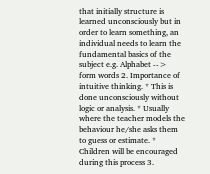that initially structure is learned unconsciously but in order to learn something, an individual needs to learn the fundamental basics of the subject e.g. Alphabet --> form words 2. Importance of intuitive thinking. * This is done unconsciously without logic or analysis. * Usually where the teacher models the behaviour he/she asks them to guess or estimate. * Children will be encouraged during this process 3.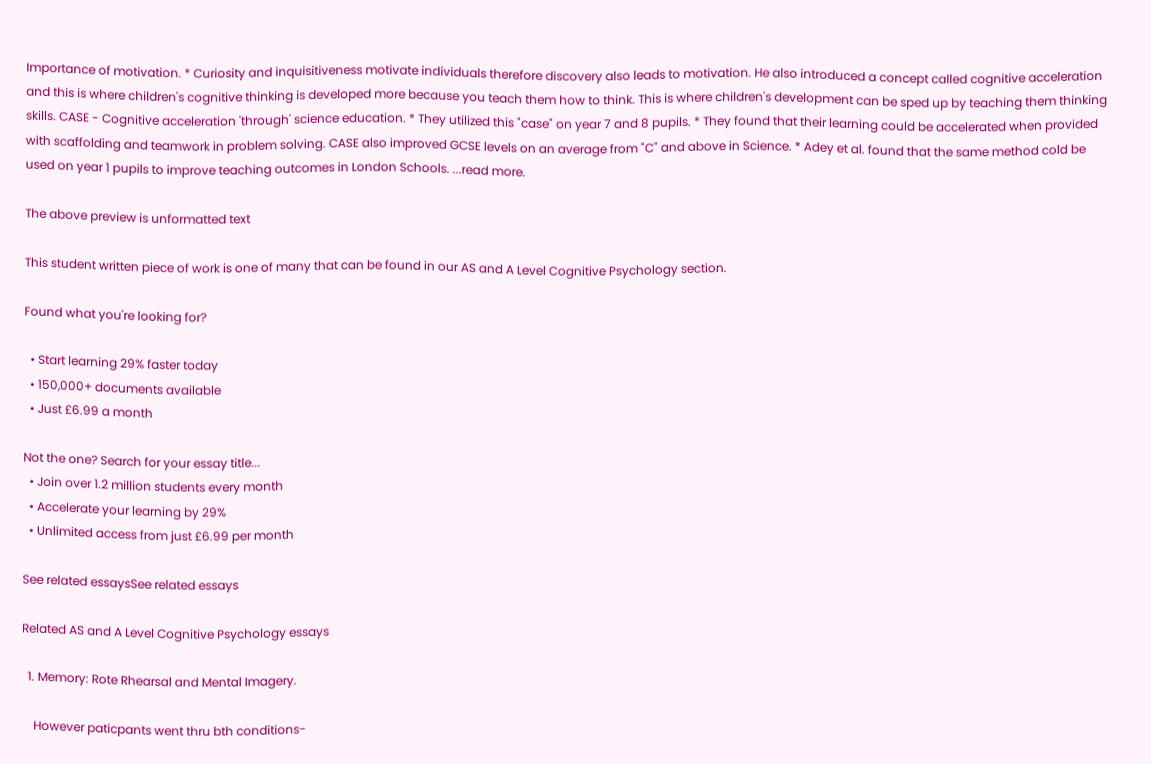Importance of motivation. * Curiosity and inquisitiveness motivate individuals therefore discovery also leads to motivation. He also introduced a concept called cognitive acceleration and this is where children's cognitive thinking is developed more because you teach them how to think. This is where children's development can be sped up by teaching them thinking skills. CASE - Cognitive acceleration 'through' science education. * They utilized this "case" on year 7 and 8 pupils. * They found that their learning could be accelerated when provided with scaffolding and teamwork in problem solving. CASE also improved GCSE levels on an average from "C" and above in Science. * Adey et al. found that the same method cold be used on year 1 pupils to improve teaching outcomes in London Schools. ...read more.

The above preview is unformatted text

This student written piece of work is one of many that can be found in our AS and A Level Cognitive Psychology section.

Found what you're looking for?

  • Start learning 29% faster today
  • 150,000+ documents available
  • Just £6.99 a month

Not the one? Search for your essay title...
  • Join over 1.2 million students every month
  • Accelerate your learning by 29%
  • Unlimited access from just £6.99 per month

See related essaysSee related essays

Related AS and A Level Cognitive Psychology essays

  1. Memory: Rote Rhearsal and Mental Imagery.

    However paticpants went thru bth conditions-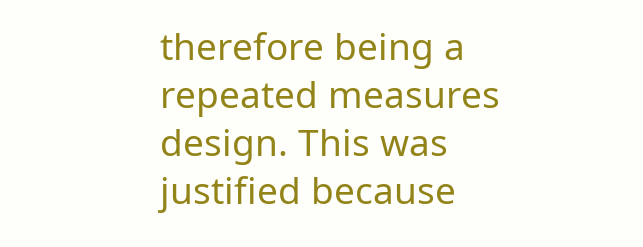therefore being a repeated measures design. This was justified because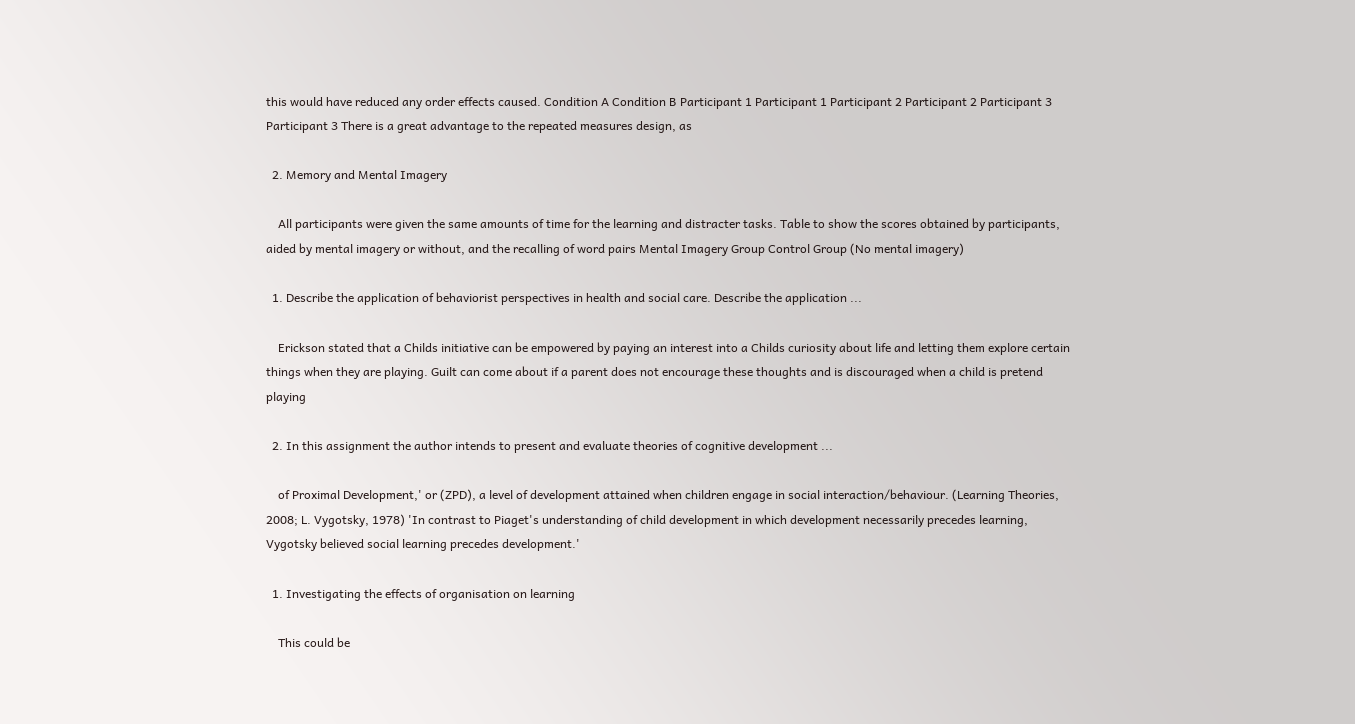this would have reduced any order effects caused. Condition A Condition B Participant 1 Participant 1 Participant 2 Participant 2 Participant 3 Participant 3 There is a great advantage to the repeated measures design, as

  2. Memory and Mental Imagery

    All participants were given the same amounts of time for the learning and distracter tasks. Table to show the scores obtained by participants, aided by mental imagery or without, and the recalling of word pairs Mental Imagery Group Control Group (No mental imagery)

  1. Describe the application of behaviorist perspectives in health and social care. Describe the application ...

    Erickson stated that a Childs initiative can be empowered by paying an interest into a Childs curiosity about life and letting them explore certain things when they are playing. Guilt can come about if a parent does not encourage these thoughts and is discouraged when a child is pretend playing

  2. In this assignment the author intends to present and evaluate theories of cognitive development ...

    of Proximal Development,' or (ZPD), a level of development attained when children engage in social interaction/behaviour. (Learning Theories, 2008; L. Vygotsky, 1978) 'In contrast to Piaget's understanding of child development in which development necessarily precedes learning, Vygotsky believed social learning precedes development.'

  1. Investigating the effects of organisation on learning

    This could be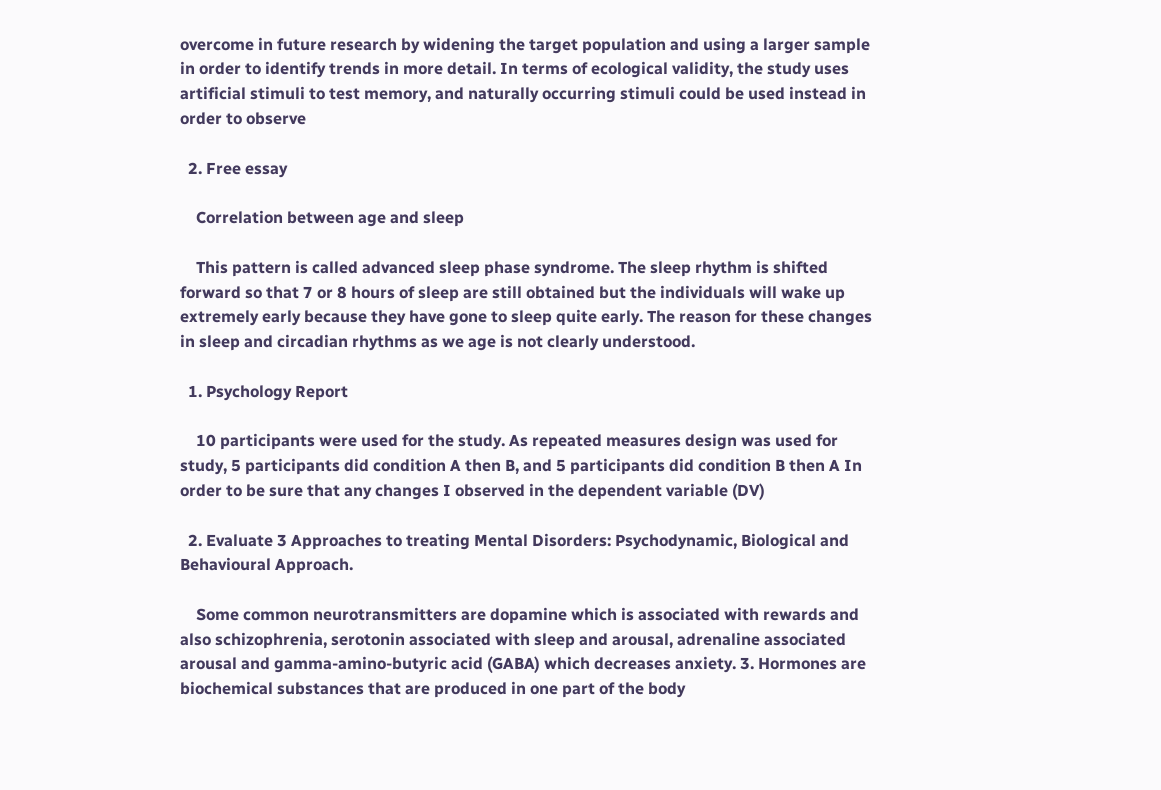overcome in future research by widening the target population and using a larger sample in order to identify trends in more detail. In terms of ecological validity, the study uses artificial stimuli to test memory, and naturally occurring stimuli could be used instead in order to observe

  2. Free essay

    Correlation between age and sleep

    This pattern is called advanced sleep phase syndrome. The sleep rhythm is shifted forward so that 7 or 8 hours of sleep are still obtained but the individuals will wake up extremely early because they have gone to sleep quite early. The reason for these changes in sleep and circadian rhythms as we age is not clearly understood.

  1. Psychology Report

    10 participants were used for the study. As repeated measures design was used for study, 5 participants did condition A then B, and 5 participants did condition B then A In order to be sure that any changes I observed in the dependent variable (DV)

  2. Evaluate 3 Approaches to treating Mental Disorders: Psychodynamic, Biological and Behavioural Approach.

    Some common neurotransmitters are dopamine which is associated with rewards and also schizophrenia, serotonin associated with sleep and arousal, adrenaline associated arousal and gamma-amino-butyric acid (GABA) which decreases anxiety. 3. Hormones are biochemical substances that are produced in one part of the body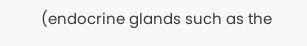(endocrine glands such as the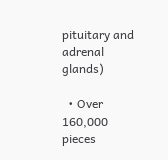pituitary and adrenal glands)

  • Over 160,000 pieces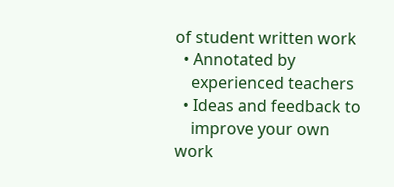of student written work
  • Annotated by
    experienced teachers
  • Ideas and feedback to
    improve your own work